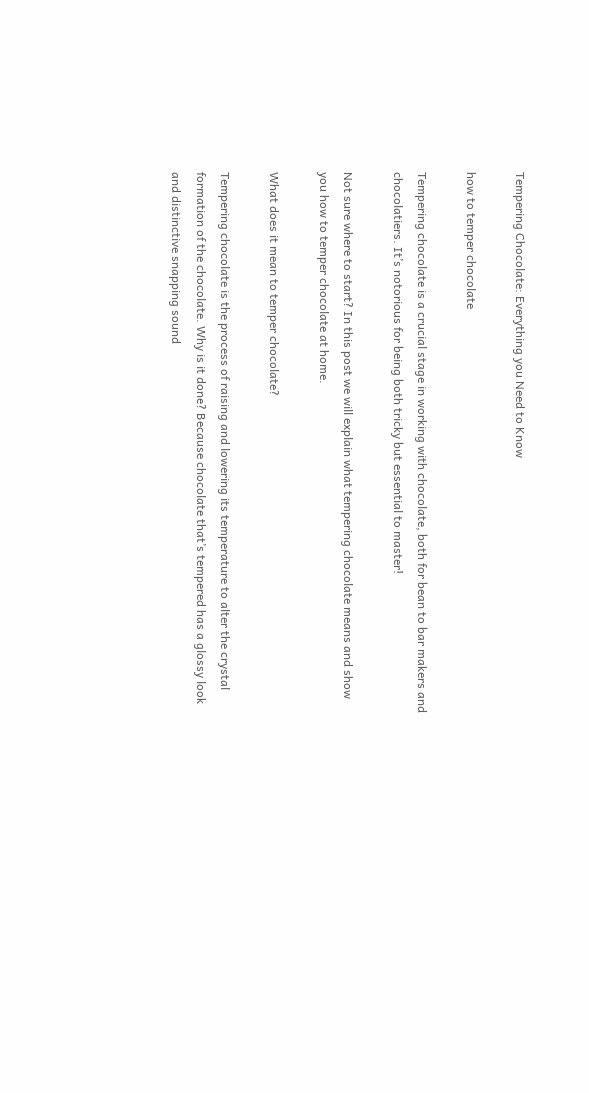Tempering Chocolate: Everything you Need to Know

how to temper chocolate

Tempering chocolate is a crucial stage in working with chocolate, both for bean to bar makers and chocolatiers. It’s notorious for being both tricky but essential to master!

Not sure where to start? In this post we will explain what tempering chocolate means and show you how to temper chocolate at home.

What does it mean to temper chocolate?

Tempering chocolate is the process of raising and lowering its temperature to alter the crystal formation of the chocolate. Why is it done? Because chocolate that’s tempered has a glossy look and distinctive snapping sound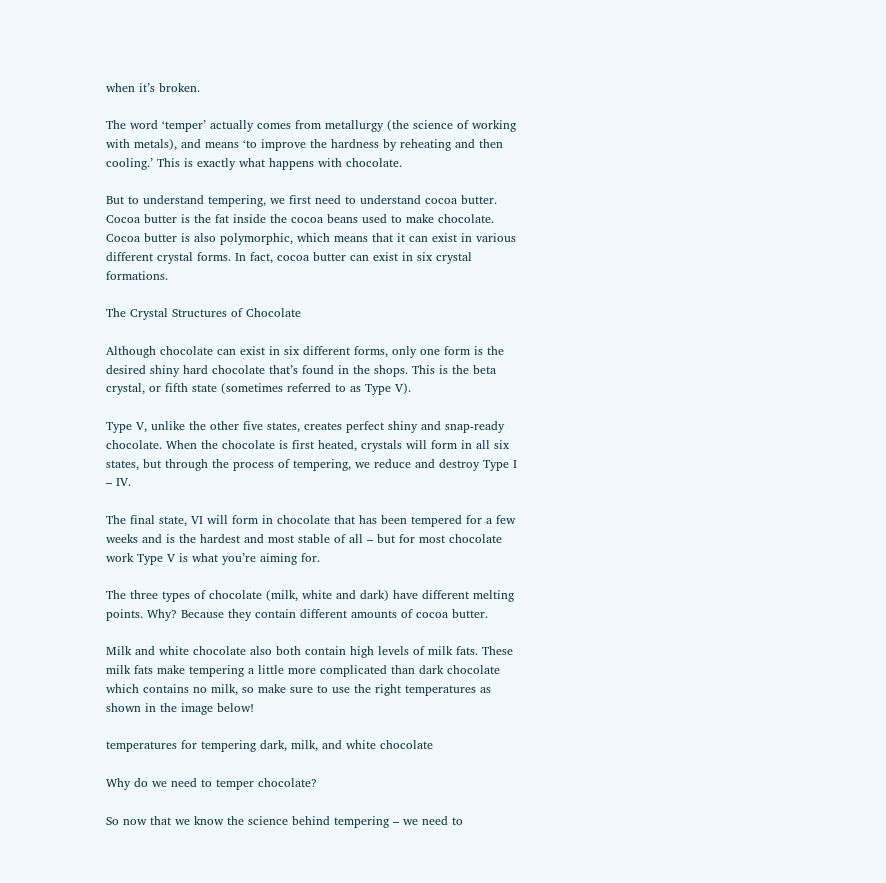when it’s broken.

The word ‘temper’ actually comes from metallurgy (the science of working with metals), and means ‘to improve the hardness by reheating and then cooling.’ This is exactly what happens with chocolate.

But to understand tempering, we first need to understand cocoa butter. Cocoa butter is the fat inside the cocoa beans used to make chocolate. Cocoa butter is also polymorphic, which means that it can exist in various different crystal forms. In fact, cocoa butter can exist in six crystal formations.

The Crystal Structures of Chocolate

Although chocolate can exist in six different forms, only one form is the desired shiny hard chocolate that’s found in the shops. This is the beta crystal, or fifth state (sometimes referred to as Type V).

Type V, unlike the other five states, creates perfect shiny and snap-ready chocolate. When the chocolate is first heated, crystals will form in all six states, but through the process of tempering, we reduce and destroy Type I – IV.

The final state, VI will form in chocolate that has been tempered for a few weeks and is the hardest and most stable of all – but for most chocolate work Type V is what you’re aiming for.

The three types of chocolate (milk, white and dark) have different melting points. Why? Because they contain different amounts of cocoa butter.

Milk and white chocolate also both contain high levels of milk fats. These milk fats make tempering a little more complicated than dark chocolate which contains no milk, so make sure to use the right temperatures as shown in the image below!

temperatures for tempering dark, milk, and white chocolate

Why do we need to temper chocolate?

So now that we know the science behind tempering – we need to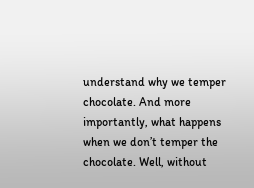understand why we temper chocolate. And more importantly, what happens when we don’t temper the chocolate. Well, without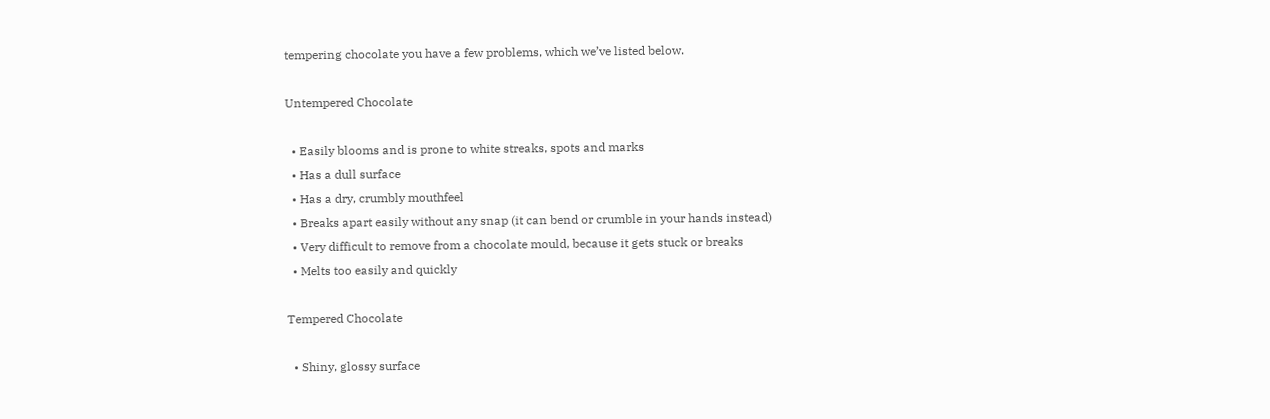tempering chocolate you have a few problems, which we’ve listed below.

Untempered Chocolate

  • Easily blooms and is prone to white streaks, spots and marks
  • Has a dull surface
  • Has a dry, crumbly mouthfeel
  • Breaks apart easily without any snap (it can bend or crumble in your hands instead)
  • Very difficult to remove from a chocolate mould, because it gets stuck or breaks
  • Melts too easily and quickly

Tempered Chocolate

  • Shiny, glossy surface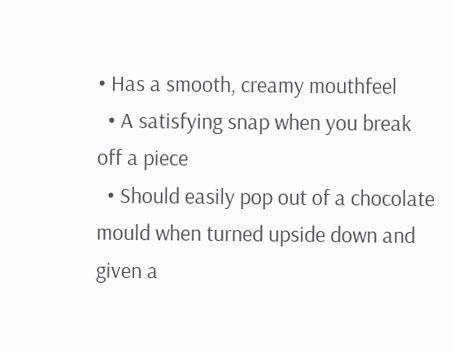• Has a smooth, creamy mouthfeel
  • A satisfying snap when you break off a piece
  • Should easily pop out of a chocolate mould when turned upside down and given a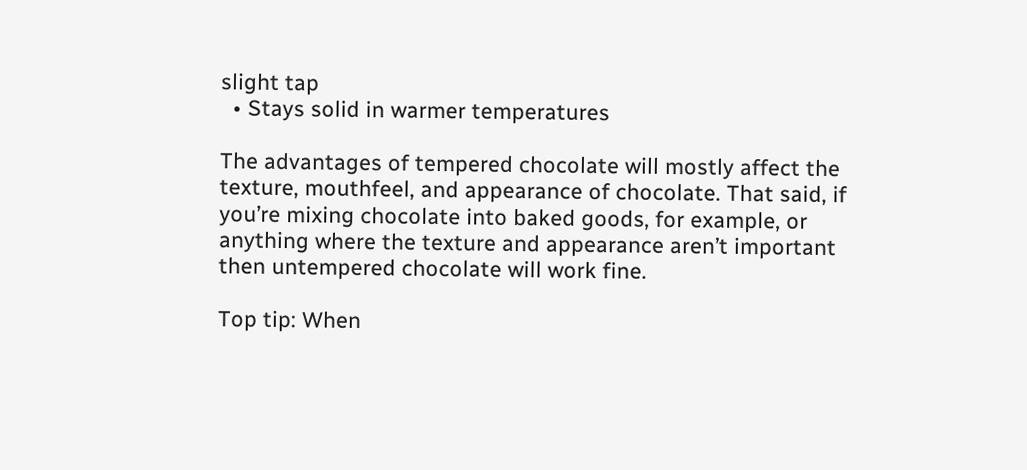slight tap
  • Stays solid in warmer temperatures

The advantages of tempered chocolate will mostly affect the texture, mouthfeel, and appearance of chocolate. That said, if you’re mixing chocolate into baked goods, for example, or anything where the texture and appearance aren’t important then untempered chocolate will work fine.

Top tip: When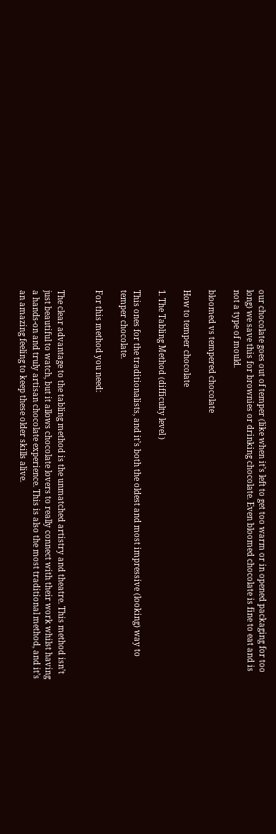our chocolate goes out of temper (like when it’s left to get too warm or in opened packaging for too long) we save this for brownies or drinking chocolate. Even bloomed chocolate is fine to eat and is not a type of mould.

bloomed vs tempered chocolate

How to temper chocolate

1. The Tabling Method (difficulty level )

This ones for the traditionalists, and it’s both the oldest and most impressive (looking) way to temper chocolate.

For this method you need:


The clear advantage to the tabling method is the unmatched artistry and theatre. This method isn’t just beautiful to watch, but it allows chocolate lovers to really connect with their work whilst having a hands-on and truly artisan chocolate experience. This is also the most traditional method, and it’s an amazing feeling to keep these older skills alive.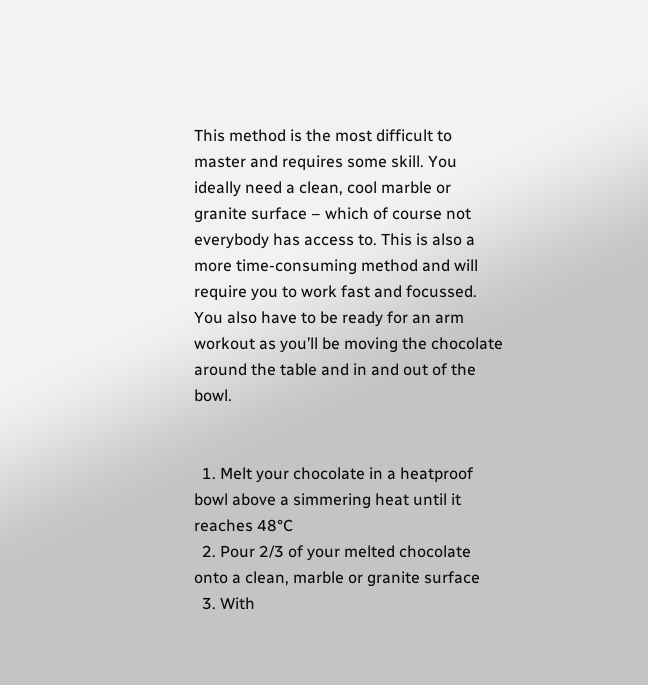This method is the most difficult to master and requires some skill. You ideally need a clean, cool marble or granite surface – which of course not everybody has access to. This is also a more time-consuming method and will require you to work fast and focussed. You also have to be ready for an arm workout as you’ll be moving the chocolate around the table and in and out of the bowl.


  1. Melt your chocolate in a heatproof bowl above a simmering heat until it reaches 48°C
  2. Pour 2/3 of your melted chocolate onto a clean, marble or granite surface
  3. With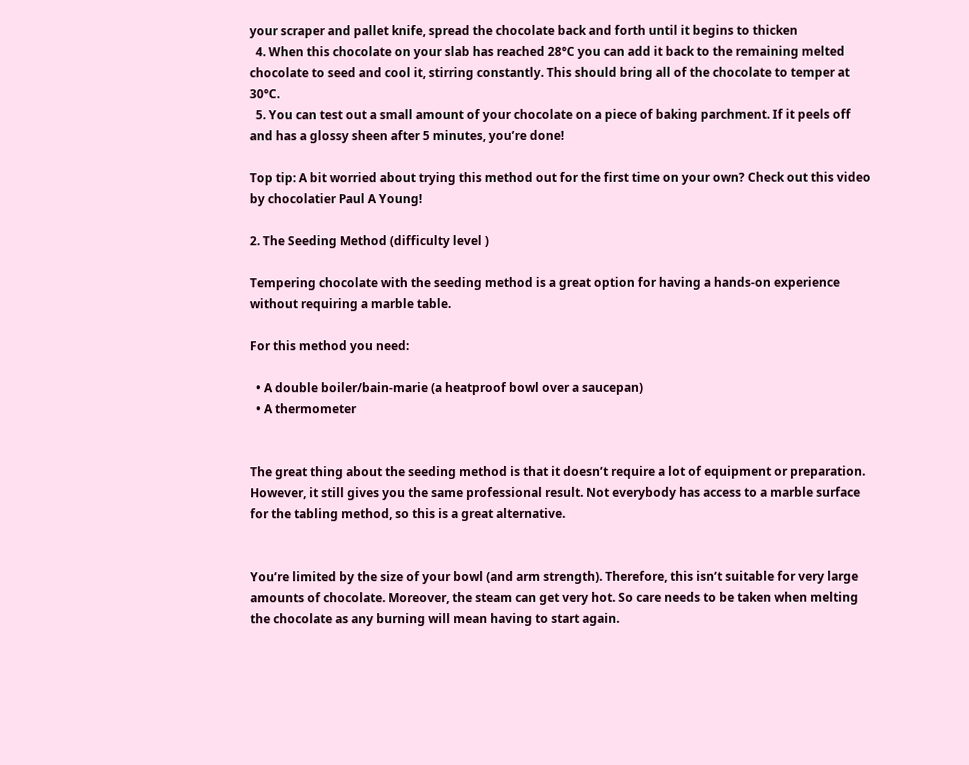your scraper and pallet knife, spread the chocolate back and forth until it begins to thicken
  4. When this chocolate on your slab has reached 28°C you can add it back to the remaining melted chocolate to seed and cool it, stirring constantly. This should bring all of the chocolate to temper at 30°C.
  5. You can test out a small amount of your chocolate on a piece of baking parchment. If it peels off and has a glossy sheen after 5 minutes, you’re done!

Top tip: A bit worried about trying this method out for the first time on your own? Check out this video by chocolatier Paul A Young!

2. The Seeding Method (difficulty level )

Tempering chocolate with the seeding method is a great option for having a hands-on experience without requiring a marble table.

For this method you need:

  • A double boiler/bain-marie (a heatproof bowl over a saucepan)
  • A thermometer


The great thing about the seeding method is that it doesn’t require a lot of equipment or preparation. However, it still gives you the same professional result. Not everybody has access to a marble surface for the tabling method, so this is a great alternative.


You’re limited by the size of your bowl (and arm strength). Therefore, this isn’t suitable for very large amounts of chocolate. Moreover, the steam can get very hot. So care needs to be taken when melting the chocolate as any burning will mean having to start again.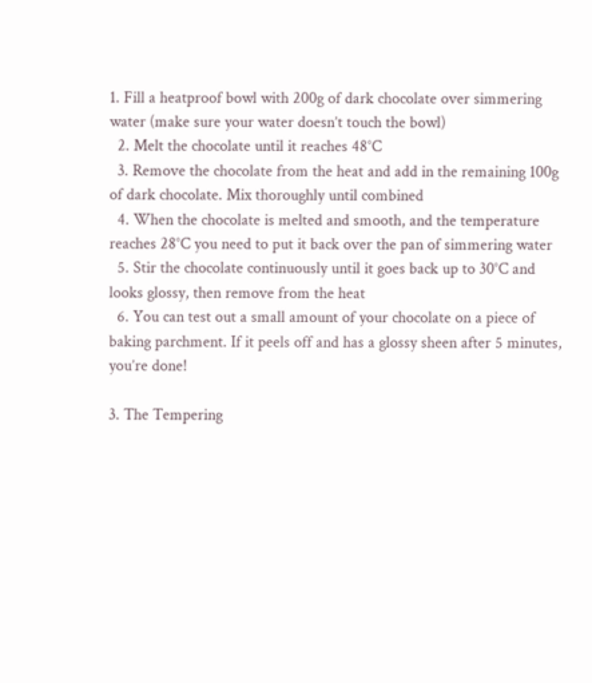1. Fill a heatproof bowl with 200g of dark chocolate over simmering water (make sure your water doesn’t touch the bowl)
  2. Melt the chocolate until it reaches 48°C
  3. Remove the chocolate from the heat and add in the remaining 100g of dark chocolate. Mix thoroughly until combined
  4. When the chocolate is melted and smooth, and the temperature reaches 28°C you need to put it back over the pan of simmering water
  5. Stir the chocolate continuously until it goes back up to 30°C and looks glossy, then remove from the heat
  6. You can test out a small amount of your chocolate on a piece of baking parchment. If it peels off and has a glossy sheen after 5 minutes, you’re done!

3. The Tempering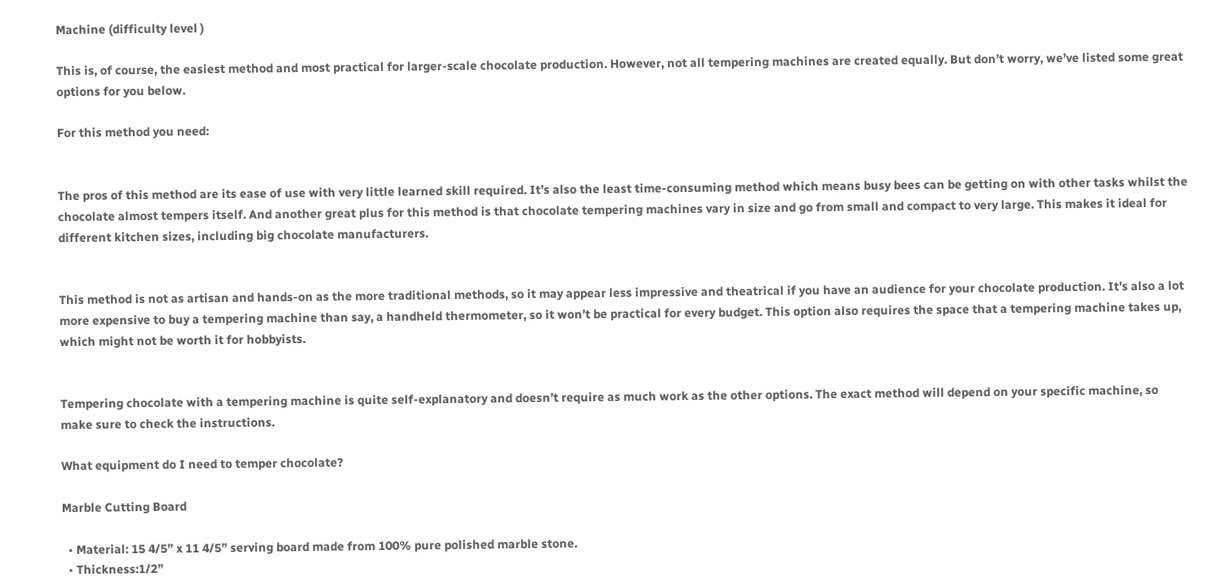Machine (difficulty level )

This is, of course, the easiest method and most practical for larger-scale chocolate production. However, not all tempering machines are created equally. But don’t worry, we’ve listed some great options for you below.

For this method you need:


The pros of this method are its ease of use with very little learned skill required. It’s also the least time-consuming method which means busy bees can be getting on with other tasks whilst the chocolate almost tempers itself. And another great plus for this method is that chocolate tempering machines vary in size and go from small and compact to very large. This makes it ideal for different kitchen sizes, including big chocolate manufacturers.


This method is not as artisan and hands-on as the more traditional methods, so it may appear less impressive and theatrical if you have an audience for your chocolate production. It’s also a lot more expensive to buy a tempering machine than say, a handheld thermometer, so it won’t be practical for every budget. This option also requires the space that a tempering machine takes up, which might not be worth it for hobbyists.


Tempering chocolate with a tempering machine is quite self-explanatory and doesn’t require as much work as the other options. The exact method will depend on your specific machine, so make sure to check the instructions.

What equipment do I need to temper chocolate?

Marble Cutting Board

  • Material: 15 4/5” x 11 4/5” serving board made from 100% pure polished marble stone.
  • Thickness:1/2”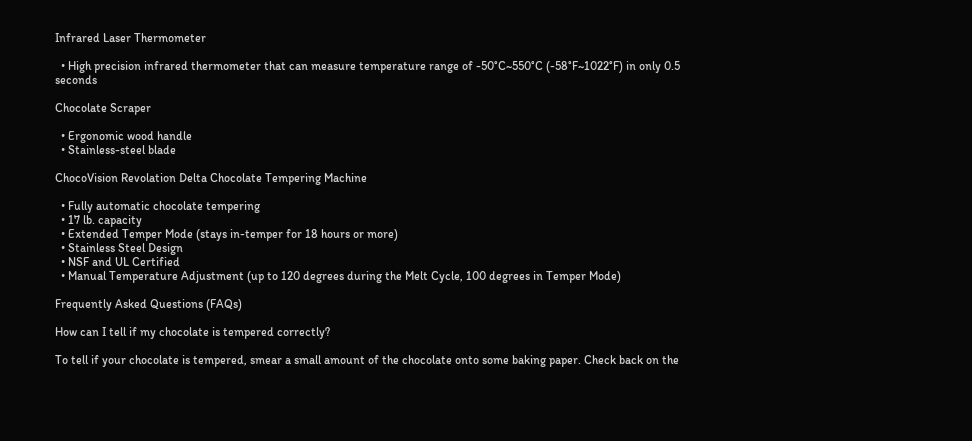Infrared Laser Thermometer

  • High precision infrared thermometer that can measure temperature range of -50°C~550°C (-58°F~1022°F) in only 0.5 seconds

Chocolate Scraper

  • Ergonomic wood handle
  • Stainless-steel blade

ChocoVision Revolation Delta Chocolate Tempering Machine

  • Fully automatic chocolate tempering
  • 17 lb. capacity
  • Extended Temper Mode (stays in-temper for 18 hours or more)
  • Stainless Steel Design
  • NSF and UL Certified
  • Manual Temperature Adjustment (up to 120 degrees during the Melt Cycle, 100 degrees in Temper Mode)

Frequently Asked Questions (FAQs)

How can I tell if my chocolate is tempered correctly?

To tell if your chocolate is tempered, smear a small amount of the chocolate onto some baking paper. Check back on the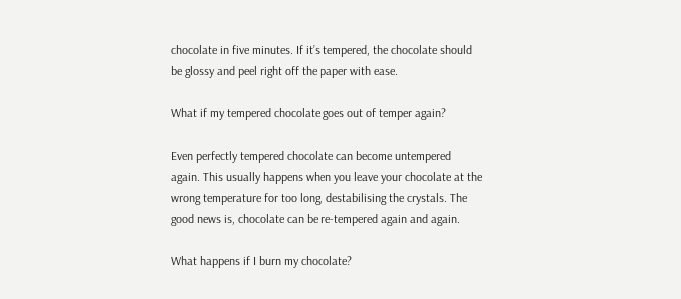chocolate in five minutes. If it’s tempered, the chocolate should be glossy and peel right off the paper with ease.

What if my tempered chocolate goes out of temper again?

Even perfectly tempered chocolate can become untempered again. This usually happens when you leave your chocolate at the wrong temperature for too long, destabilising the crystals. The good news is, chocolate can be re-tempered again and again.

What happens if I burn my chocolate?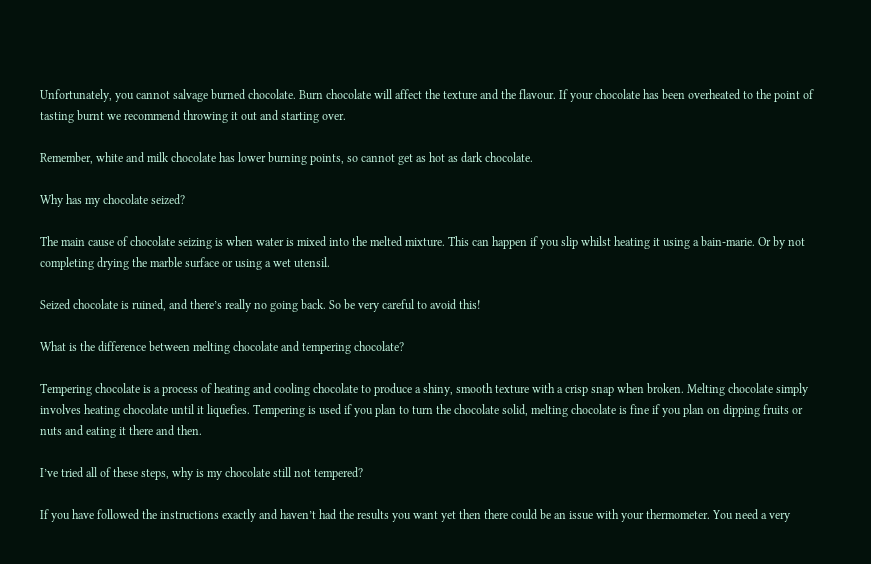Unfortunately, you cannot salvage burned chocolate. Burn chocolate will affect the texture and the flavour. If your chocolate has been overheated to the point of tasting burnt we recommend throwing it out and starting over.

Remember, white and milk chocolate has lower burning points, so cannot get as hot as dark chocolate.

Why has my chocolate seized?

The main cause of chocolate seizing is when water is mixed into the melted mixture. This can happen if you slip whilst heating it using a bain-marie. Or by not completing drying the marble surface or using a wet utensil.

Seized chocolate is ruined, and there’s really no going back. So be very careful to avoid this!

What is the difference between melting chocolate and tempering chocolate?

Tempering chocolate is a process of heating and cooling chocolate to produce a shiny, smooth texture with a crisp snap when broken. Melting chocolate simply involves heating chocolate until it liquefies. Tempering is used if you plan to turn the chocolate solid, melting chocolate is fine if you plan on dipping fruits or nuts and eating it there and then.

I’ve tried all of these steps, why is my chocolate still not tempered?

If you have followed the instructions exactly and haven’t had the results you want yet then there could be an issue with your thermometer. You need a very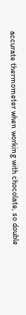accurate thermometer when working with chocolate, so double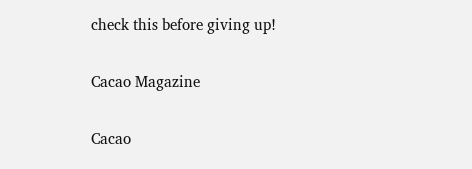check this before giving up!

Cacao Magazine

Cacao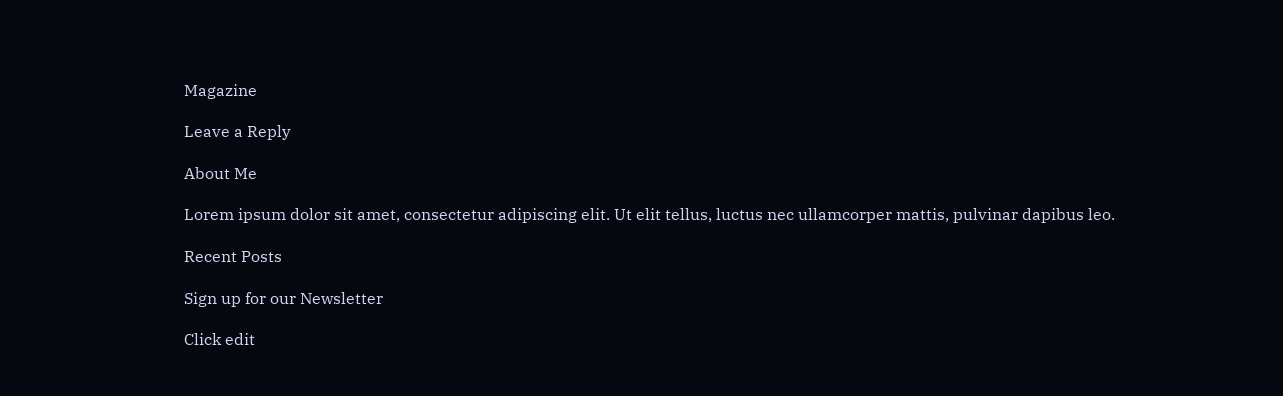Magazine

Leave a Reply

About Me

Lorem ipsum dolor sit amet, consectetur adipiscing elit. Ut elit tellus, luctus nec ullamcorper mattis, pulvinar dapibus leo.

Recent Posts

Sign up for our Newsletter

Click edit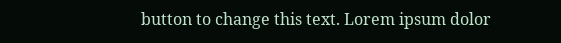button to change this text. Lorem ipsum dolor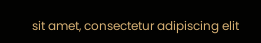sit amet, consectetur adipiscing elit